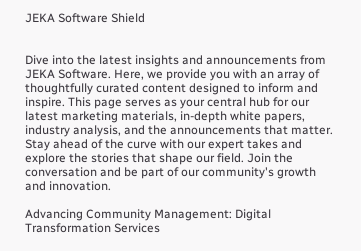JEKA Software Shield


Dive into the latest insights and announcements from JEKA Software. Here, we provide you with an array of thoughtfully curated content designed to inform and inspire. This page serves as your central hub for our latest marketing materials, in-depth white papers, industry analysis, and the announcements that matter. Stay ahead of the curve with our expert takes and explore the stories that shape our field. Join the conversation and be part of our community's growth and innovation.

Advancing Community Management: Digital Transformation Services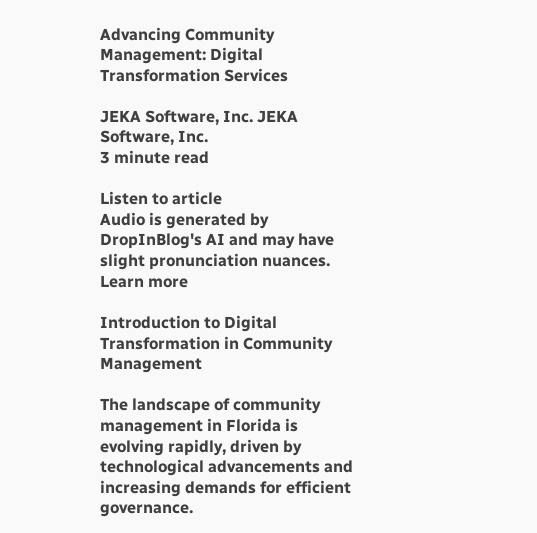Advancing Community Management: Digital Transformation Services

JEKA Software, Inc. JEKA Software, Inc.
3 minute read

Listen to article
Audio is generated by DropInBlog's AI and may have slight pronunciation nuances. Learn more

Introduction to Digital Transformation in Community Management

The landscape of community management in Florida is evolving rapidly, driven by technological advancements and increasing demands for efficient governance.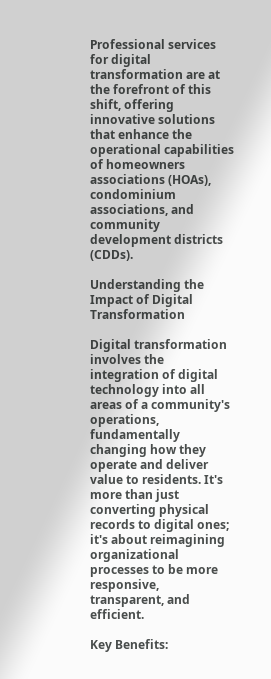Professional services for digital transformation are at the forefront of this shift, offering innovative solutions that enhance the operational capabilities of homeowners associations (HOAs), condominium associations, and community development districts (CDDs).

Understanding the Impact of Digital Transformation

Digital transformation involves the integration of digital technology into all areas of a community's operations, fundamentally changing how they operate and deliver value to residents. It's more than just converting physical records to digital ones; it's about reimagining organizational processes to be more responsive, transparent, and efficient.

Key Benefits: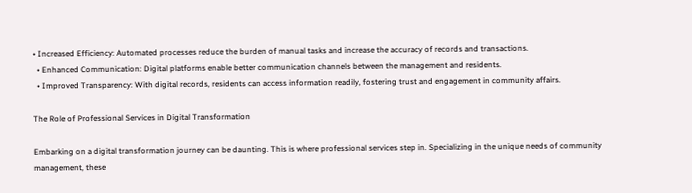• Increased Efficiency: Automated processes reduce the burden of manual tasks and increase the accuracy of records and transactions.
  • Enhanced Communication: Digital platforms enable better communication channels between the management and residents.
  • Improved Transparency: With digital records, residents can access information readily, fostering trust and engagement in community affairs.

The Role of Professional Services in Digital Transformation

Embarking on a digital transformation journey can be daunting. This is where professional services step in. Specializing in the unique needs of community management, these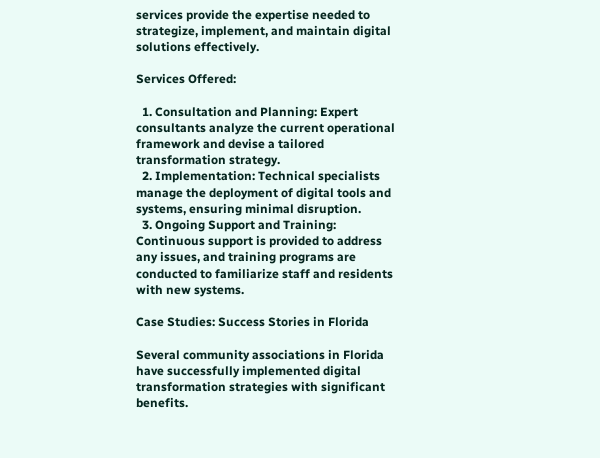services provide the expertise needed to strategize, implement, and maintain digital solutions effectively.

Services Offered:

  1. Consultation and Planning: Expert consultants analyze the current operational framework and devise a tailored transformation strategy.
  2. Implementation: Technical specialists manage the deployment of digital tools and systems, ensuring minimal disruption.
  3. Ongoing Support and Training: Continuous support is provided to address any issues, and training programs are conducted to familiarize staff and residents with new systems.

Case Studies: Success Stories in Florida

Several community associations in Florida have successfully implemented digital transformation strategies with significant benefits.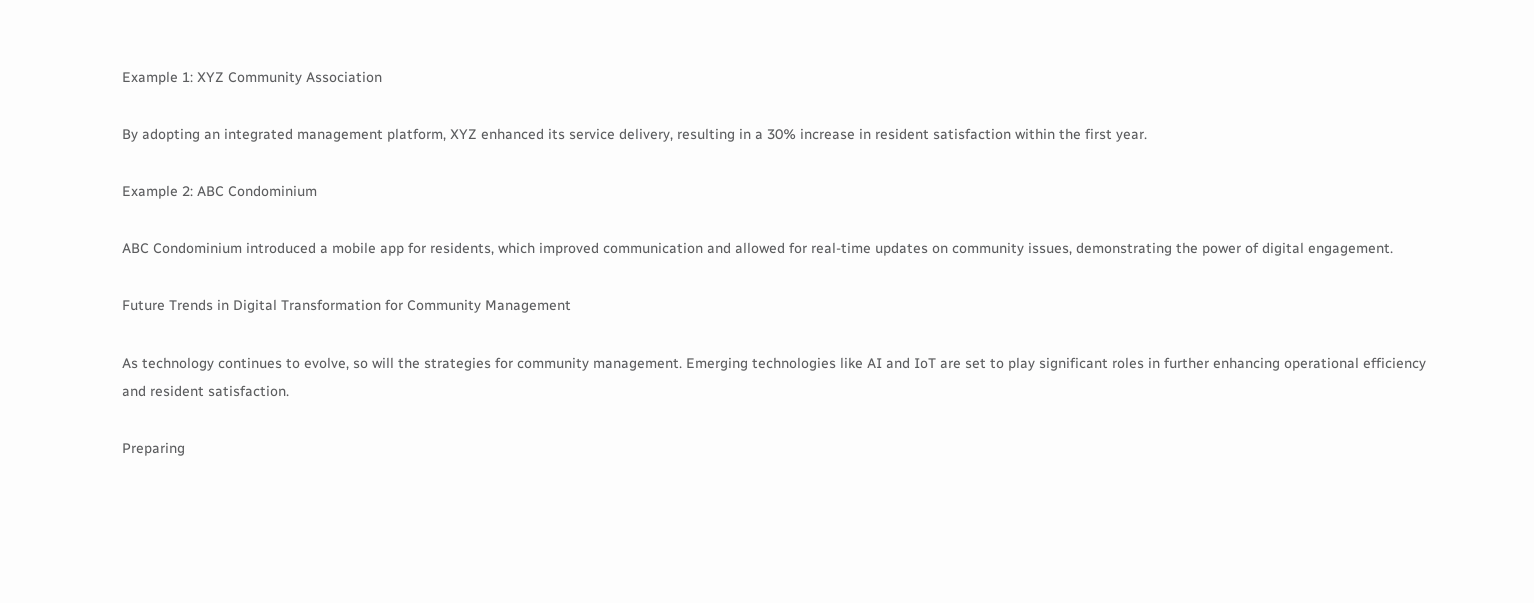Example 1: XYZ Community Association

By adopting an integrated management platform, XYZ enhanced its service delivery, resulting in a 30% increase in resident satisfaction within the first year.

Example 2: ABC Condominium

ABC Condominium introduced a mobile app for residents, which improved communication and allowed for real-time updates on community issues, demonstrating the power of digital engagement.

Future Trends in Digital Transformation for Community Management

As technology continues to evolve, so will the strategies for community management. Emerging technologies like AI and IoT are set to play significant roles in further enhancing operational efficiency and resident satisfaction.

Preparing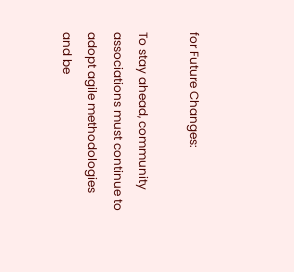for Future Changes:

To stay ahead, community associations must continue to adopt agile methodologies and be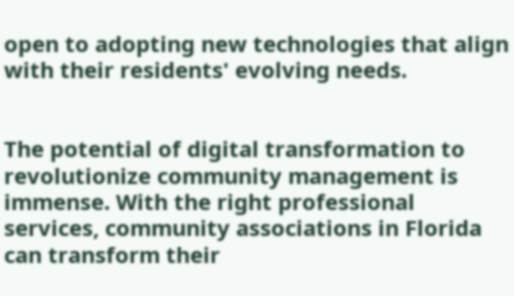open to adopting new technologies that align with their residents' evolving needs.


The potential of digital transformation to revolutionize community management is immense. With the right professional services, community associations in Florida can transform their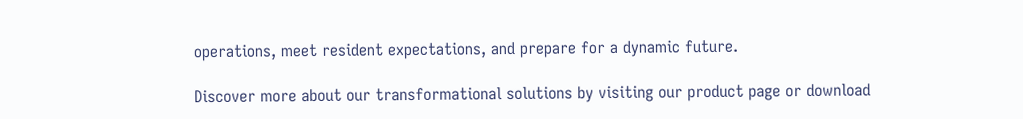operations, meet resident expectations, and prepare for a dynamic future.

Discover more about our transformational solutions by visiting our product page or download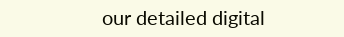our detailed digital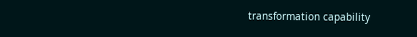transformation capability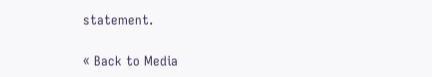statement.

« Back to Media